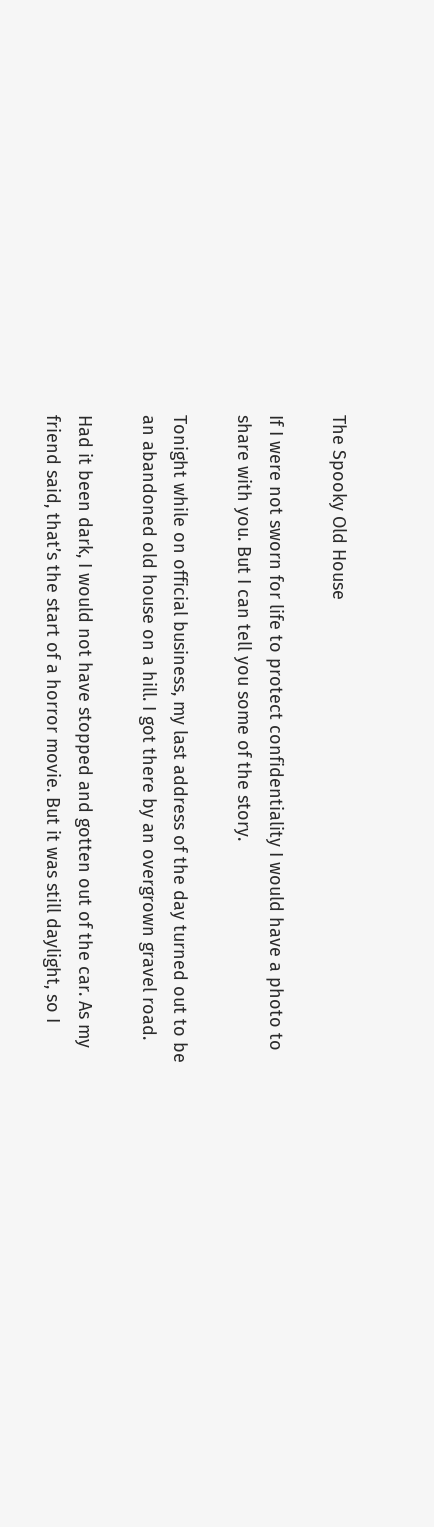The Spooky Old House

If I were not sworn for life to protect confidentiality I would have a photo to share with you. But I can tell you some of the story.

Tonight while on official business, my last address of the day turned out to be an abandoned old house on a hill. I got there by an overgrown gravel road.

Had it been dark, I would not have stopped and gotten out of the car. As my friend said, that’s the start of a horror movie. But it was still daylight, so I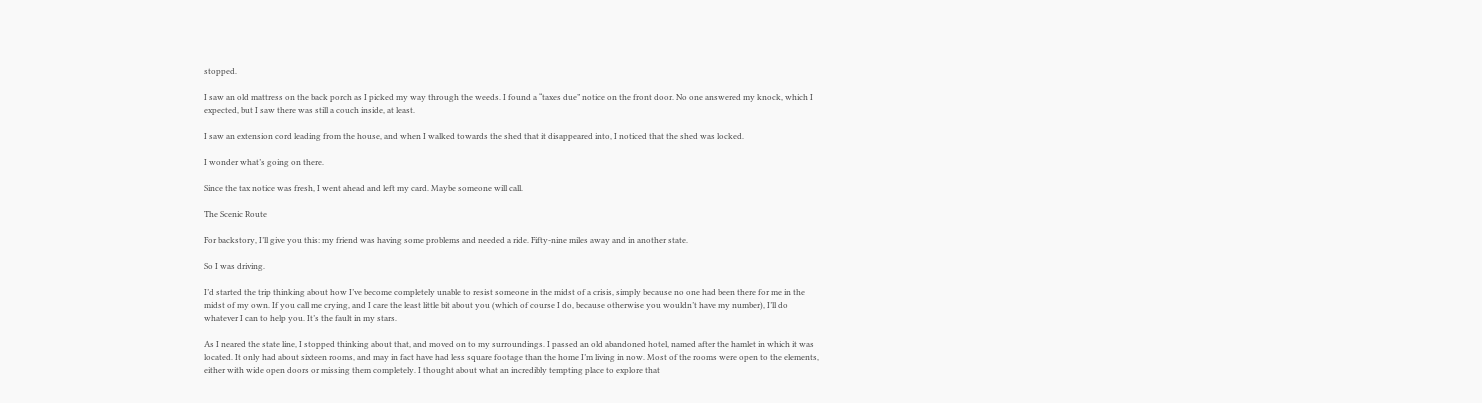stopped.

I saw an old mattress on the back porch as I picked my way through the weeds. I found a “taxes due” notice on the front door. No one answered my knock, which I expected, but I saw there was still a couch inside, at least.

I saw an extension cord leading from the house, and when I walked towards the shed that it disappeared into, I noticed that the shed was locked.

I wonder what’s going on there.

Since the tax notice was fresh, I went ahead and left my card. Maybe someone will call.

The Scenic Route

For backstory, I’ll give you this: my friend was having some problems and needed a ride. Fifty-nine miles away and in another state.

So I was driving.

I’d started the trip thinking about how I’ve become completely unable to resist someone in the midst of a crisis, simply because no one had been there for me in the midst of my own. If you call me crying, and I care the least little bit about you (which of course I do, because otherwise you wouldn’t have my number), I’ll do whatever I can to help you. It’s the fault in my stars.

As I neared the state line, I stopped thinking about that, and moved on to my surroundings. I passed an old abandoned hotel, named after the hamlet in which it was located. It only had about sixteen rooms, and may in fact have had less square footage than the home I’m living in now. Most of the rooms were open to the elements, either with wide open doors or missing them completely. I thought about what an incredibly tempting place to explore that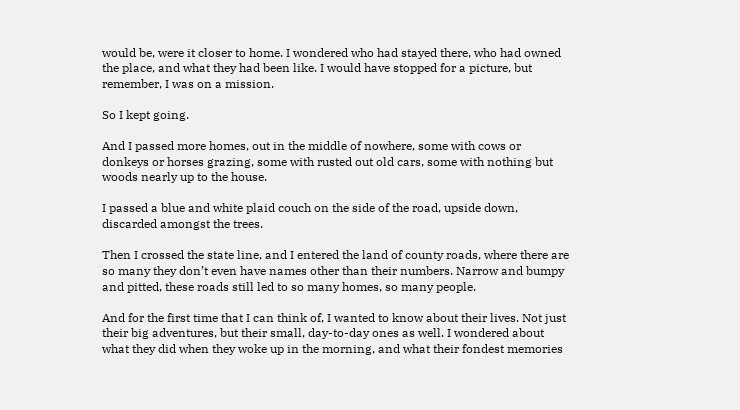would be, were it closer to home. I wondered who had stayed there, who had owned the place, and what they had been like. I would have stopped for a picture, but remember, I was on a mission.

So I kept going.

And I passed more homes, out in the middle of nowhere, some with cows or donkeys or horses grazing, some with rusted out old cars, some with nothing but woods nearly up to the house.

I passed a blue and white plaid couch on the side of the road, upside down, discarded amongst the trees.

Then I crossed the state line, and I entered the land of county roads, where there are so many they don’t even have names other than their numbers. Narrow and bumpy and pitted, these roads still led to so many homes, so many people.

And for the first time that I can think of, I wanted to know about their lives. Not just their big adventures, but their small, day-to-day ones as well. I wondered about what they did when they woke up in the morning, and what their fondest memories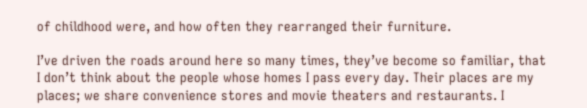of childhood were, and how often they rearranged their furniture.

I’ve driven the roads around here so many times, they’ve become so familiar, that I don’t think about the people whose homes I pass every day. Their places are my places; we share convenience stores and movie theaters and restaurants. I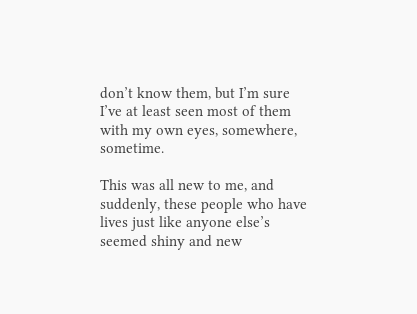don’t know them, but I’m sure I’ve at least seen most of them with my own eyes, somewhere, sometime.

This was all new to me, and suddenly, these people who have lives just like anyone else’s seemed shiny and new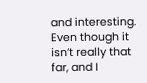and interesting. Even though it isn’t really that far, and I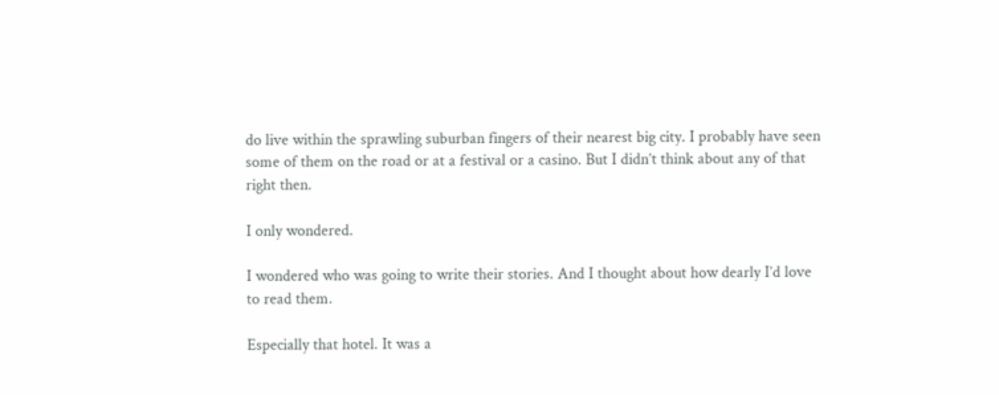do live within the sprawling suburban fingers of their nearest big city. I probably have seen some of them on the road or at a festival or a casino. But I didn’t think about any of that right then.

I only wondered.

I wondered who was going to write their stories. And I thought about how dearly I’d love to read them.

Especially that hotel. It was a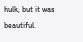hulk, but it was beautiful.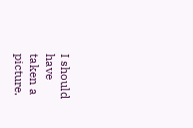I should have taken a picture.